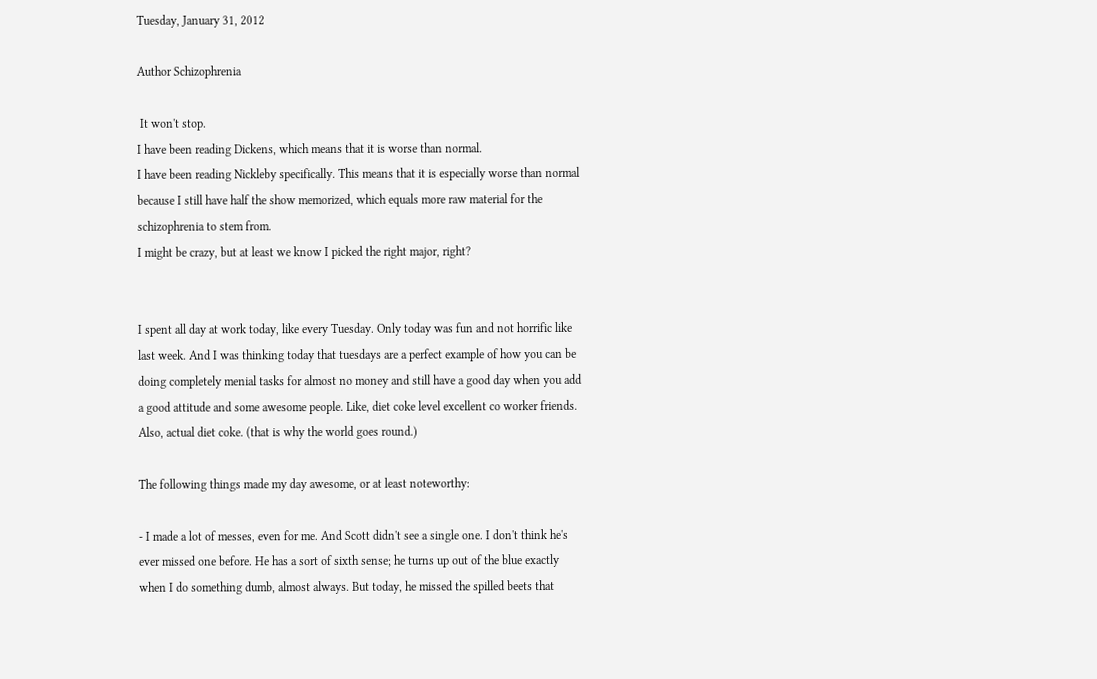Tuesday, January 31, 2012

Author Schizophrenia

 It won't stop.
I have been reading Dickens, which means that it is worse than normal.
I have been reading Nickleby specifically. This means that it is especially worse than normal because I still have half the show memorized, which equals more raw material for the schizophrenia to stem from.
I might be crazy, but at least we know I picked the right major, right?


I spent all day at work today, like every Tuesday. Only today was fun and not horrific like last week. And I was thinking today that tuesdays are a perfect example of how you can be doing completely menial tasks for almost no money and still have a good day when you add a good attitude and some awesome people. Like, diet coke level excellent co worker friends. Also, actual diet coke. (that is why the world goes round.)

The following things made my day awesome, or at least noteworthy:

- I made a lot of messes, even for me. And Scott didn't see a single one. I don't think he's ever missed one before. He has a sort of sixth sense; he turns up out of the blue exactly when I do something dumb, almost always. But today, he missed the spilled beets that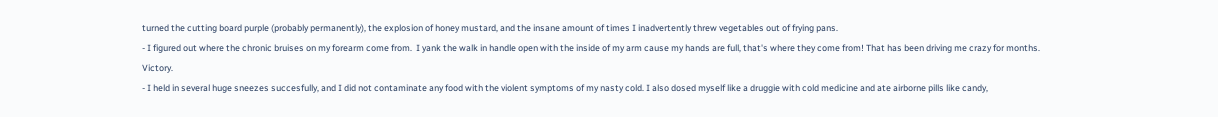turned the cutting board purple (probably permanently), the explosion of honey mustard, and the insane amount of times I inadvertently threw vegetables out of frying pans.
- I figured out where the chronic bruises on my forearm come from.  I yank the walk in handle open with the inside of my arm cause my hands are full, that's where they come from! That has been driving me crazy for months. Victory.
- I held in several huge sneezes succesfully, and I did not contaminate any food with the violent symptoms of my nasty cold. I also dosed myself like a druggie with cold medicine and ate airborne pills like candy,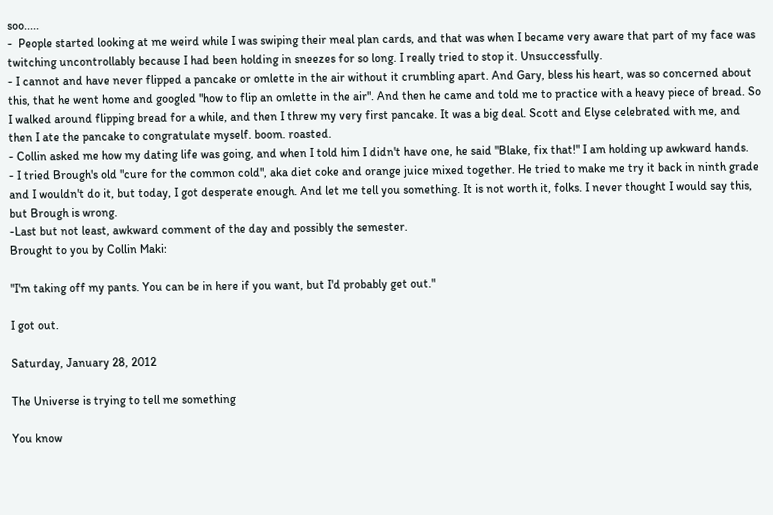soo.....
-  People started looking at me weird while I was swiping their meal plan cards, and that was when I became very aware that part of my face was twitching uncontrollably because I had been holding in sneezes for so long. I really tried to stop it. Unsuccessfully.
- I cannot and have never flipped a pancake or omlette in the air without it crumbling apart. And Gary, bless his heart, was so concerned about this, that he went home and googled "how to flip an omlette in the air". And then he came and told me to practice with a heavy piece of bread. So I walked around flipping bread for a while, and then I threw my very first pancake. It was a big deal. Scott and Elyse celebrated with me, and then I ate the pancake to congratulate myself. boom. roasted.
- Collin asked me how my dating life was going, and when I told him I didn't have one, he said "Blake, fix that!" I am holding up awkward hands.
- I tried Brough's old "cure for the common cold", aka diet coke and orange juice mixed together. He tried to make me try it back in ninth grade and I wouldn't do it, but today, I got desperate enough. And let me tell you something. It is not worth it, folks. I never thought I would say this, but Brough is wrong.
-Last but not least, awkward comment of the day and possibly the semester.
Brought to you by Collin Maki:

"I'm taking off my pants. You can be in here if you want, but I'd probably get out."

I got out.

Saturday, January 28, 2012

The Universe is trying to tell me something

You know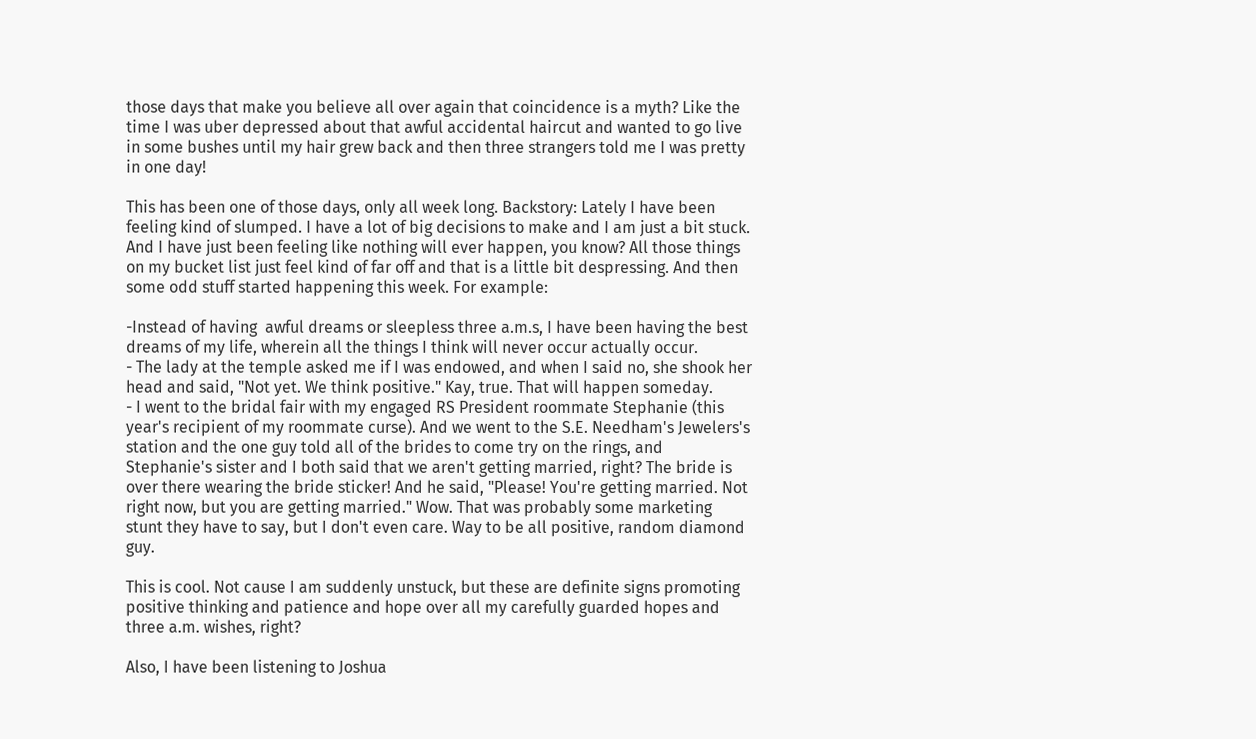those days that make you believe all over again that coincidence is a myth? Like the time I was uber depressed about that awful accidental haircut and wanted to go live in some bushes until my hair grew back and then three strangers told me I was pretty in one day!

This has been one of those days, only all week long. Backstory: Lately I have been feeling kind of slumped. I have a lot of big decisions to make and I am just a bit stuck. And I have just been feeling like nothing will ever happen, you know? All those things on my bucket list just feel kind of far off and that is a little bit despressing. And then some odd stuff started happening this week. For example:

-Instead of having  awful dreams or sleepless three a.m.s, I have been having the best dreams of my life, wherein all the things I think will never occur actually occur.
- The lady at the temple asked me if I was endowed, and when I said no, she shook her head and said, "Not yet. We think positive." Kay, true. That will happen someday.
- I went to the bridal fair with my engaged RS President roommate Stephanie (this year's recipient of my roommate curse). And we went to the S.E. Needham's Jewelers's  station and the one guy told all of the brides to come try on the rings, and Stephanie's sister and I both said that we aren't getting married, right? The bride is over there wearing the bride sticker! And he said, "Please! You're getting married. Not right now, but you are getting married." Wow. That was probably some marketing stunt they have to say, but I don't even care. Way to be all positive, random diamond guy.

This is cool. Not cause I am suddenly unstuck, but these are definite signs promoting positive thinking and patience and hope over all my carefully guarded hopes and three a.m. wishes, right?

Also, I have been listening to Joshua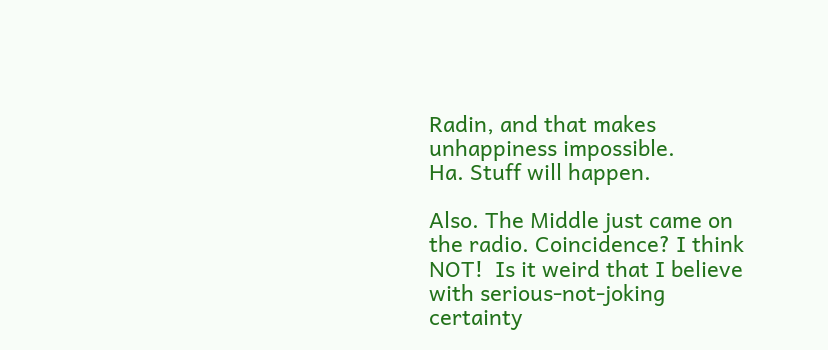Radin, and that makes unhappiness impossible.
Ha. Stuff will happen.

Also. The Middle just came on the radio. Coincidence? I think NOT!  Is it weird that I believe with serious-not-joking certainty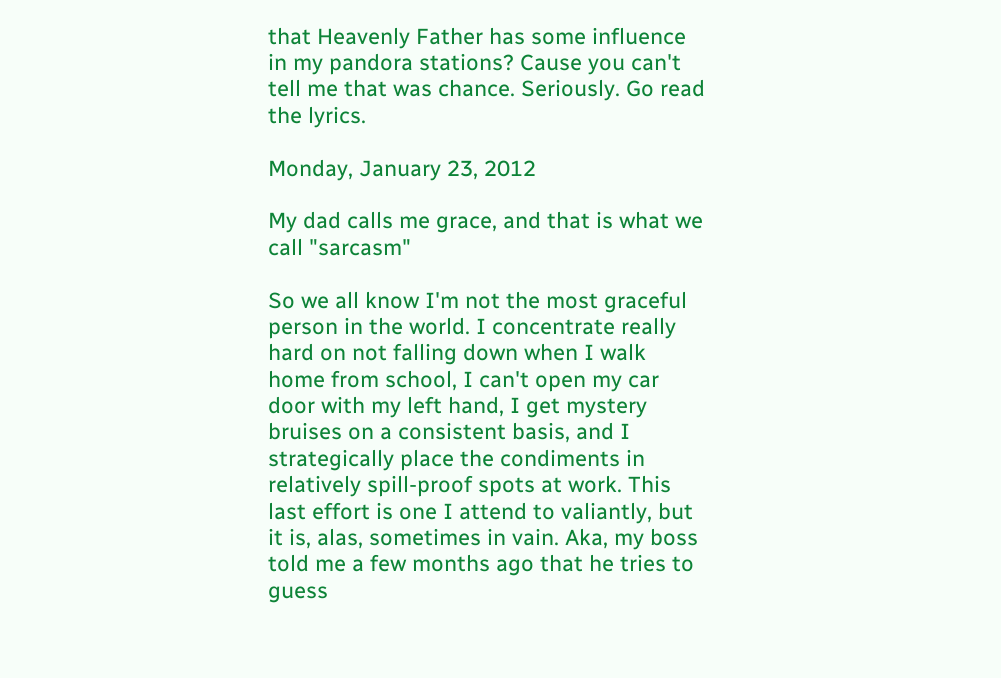that Heavenly Father has some influence in my pandora stations? Cause you can't tell me that was chance. Seriously. Go read the lyrics.

Monday, January 23, 2012

My dad calls me grace, and that is what we call "sarcasm"

So we all know I'm not the most graceful person in the world. I concentrate really hard on not falling down when I walk home from school, I can't open my car door with my left hand, I get mystery bruises on a consistent basis, and I strategically place the condiments in relatively spill-proof spots at work. This last effort is one I attend to valiantly, but it is, alas, sometimes in vain. Aka, my boss told me a few months ago that he tries to guess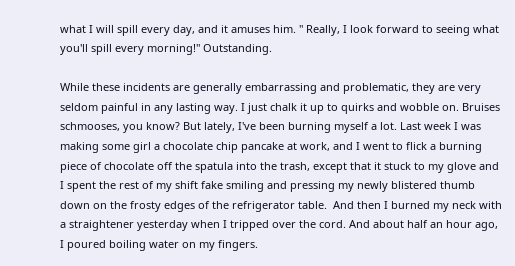what I will spill every day, and it amuses him. " Really, I look forward to seeing what you'll spill every morning!" Outstanding.

While these incidents are generally embarrassing and problematic, they are very seldom painful in any lasting way. I just chalk it up to quirks and wobble on. Bruises schmooses, you know? But lately, I've been burning myself a lot. Last week I was making some girl a chocolate chip pancake at work, and I went to flick a burning piece of chocolate off the spatula into the trash, except that it stuck to my glove and I spent the rest of my shift fake smiling and pressing my newly blistered thumb down on the frosty edges of the refrigerator table.  And then I burned my neck with a straightener yesterday when I tripped over the cord. And about half an hour ago, I poured boiling water on my fingers.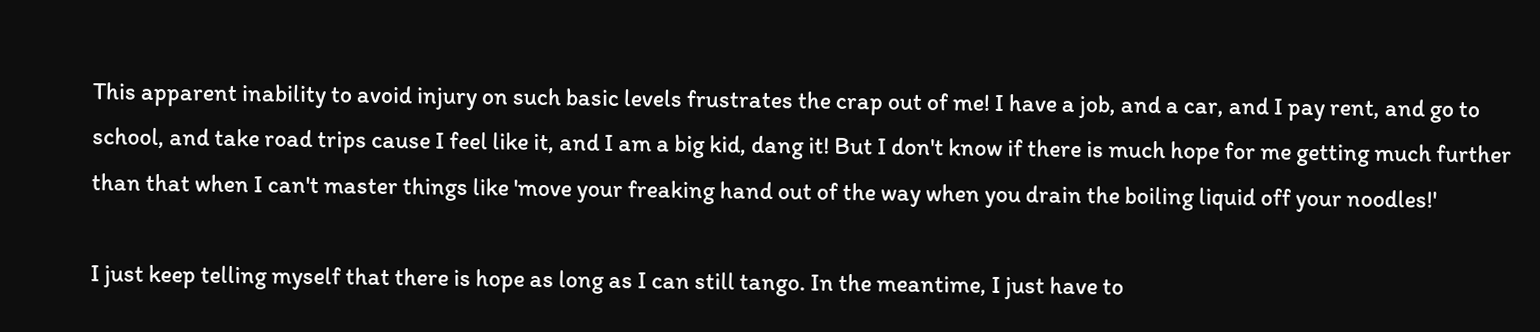This apparent inability to avoid injury on such basic levels frustrates the crap out of me! I have a job, and a car, and I pay rent, and go to school, and take road trips cause I feel like it, and I am a big kid, dang it! But I don't know if there is much hope for me getting much further than that when I can't master things like 'move your freaking hand out of the way when you drain the boiling liquid off your noodles!'

I just keep telling myself that there is hope as long as I can still tango. In the meantime, I just have to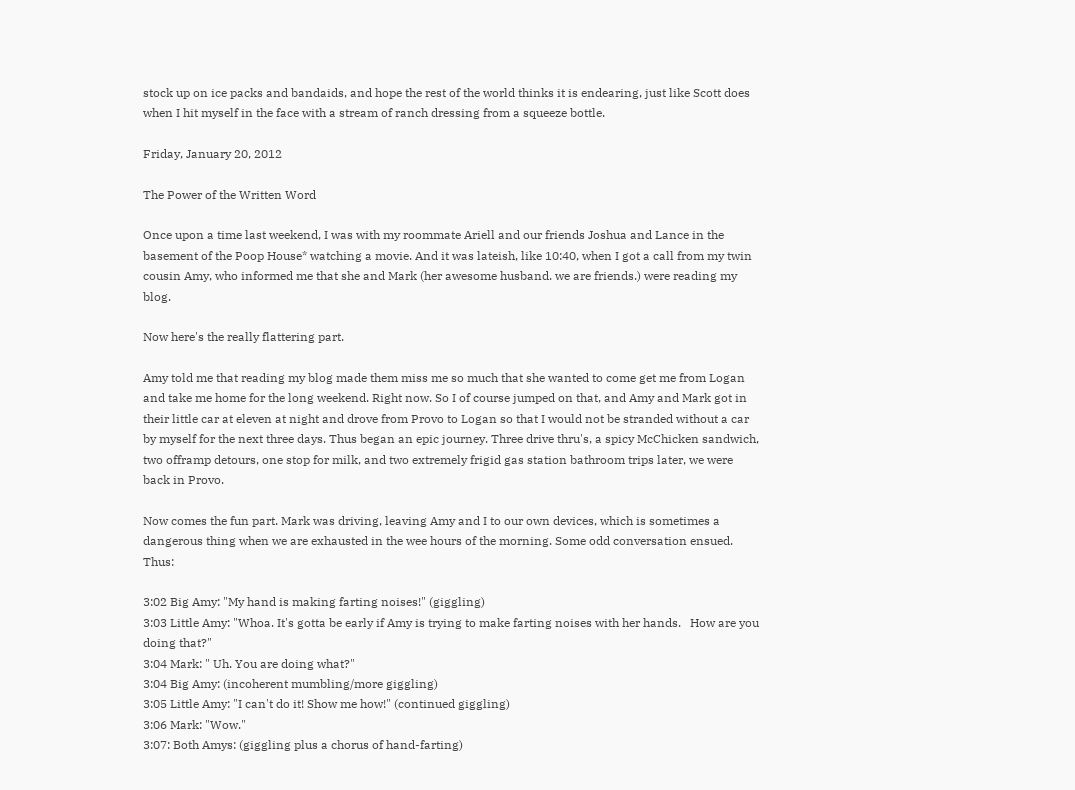stock up on ice packs and bandaids, and hope the rest of the world thinks it is endearing, just like Scott does when I hit myself in the face with a stream of ranch dressing from a squeeze bottle.

Friday, January 20, 2012

The Power of the Written Word

Once upon a time last weekend, I was with my roommate Ariell and our friends Joshua and Lance in the basement of the Poop House* watching a movie. And it was lateish, like 10:40, when I got a call from my twin cousin Amy, who informed me that she and Mark (her awesome husband. we are friends.) were reading my blog.

Now here's the really flattering part.

Amy told me that reading my blog made them miss me so much that she wanted to come get me from Logan and take me home for the long weekend. Right now. So I of course jumped on that, and Amy and Mark got in their little car at eleven at night and drove from Provo to Logan so that I would not be stranded without a car by myself for the next three days. Thus began an epic journey. Three drive thru's, a spicy McChicken sandwich, two offramp detours, one stop for milk, and two extremely frigid gas station bathroom trips later, we were back in Provo.

Now comes the fun part. Mark was driving, leaving Amy and I to our own devices, which is sometimes a dangerous thing when we are exhausted in the wee hours of the morning. Some odd conversation ensued. Thus:

3:02 Big Amy: "My hand is making farting noises!" (giggling)
3:03 Little Amy: "Whoa. It's gotta be early if Amy is trying to make farting noises with her hands.   How are you doing that?"
3:04 Mark: " Uh. You are doing what?"
3:04 Big Amy: (incoherent mumbling/more giggling)
3:05 Little Amy: "I can't do it! Show me how!" (continued giggling)
3:06 Mark: "Wow."
3:07: Both Amys: (giggling plus a chorus of hand-farting)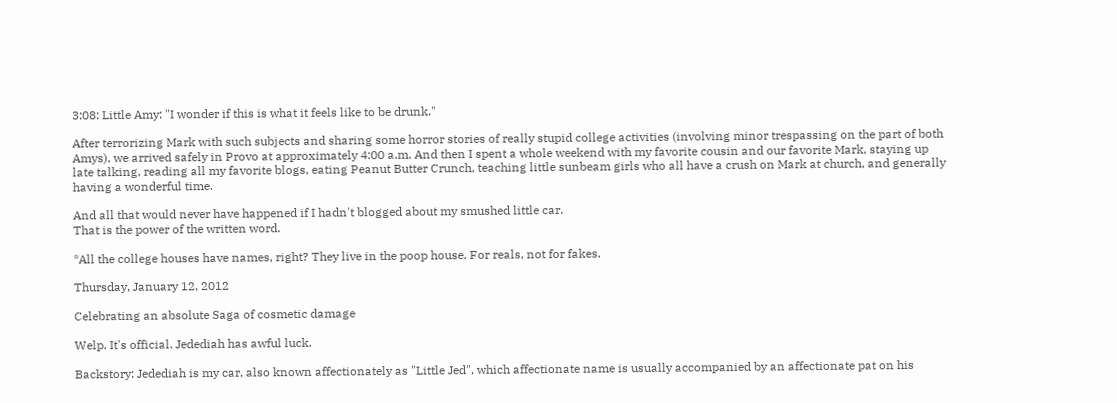3:08: Little Amy: "I wonder if this is what it feels like to be drunk."

After terrorizing Mark with such subjects and sharing some horror stories of really stupid college activities (involving minor trespassing on the part of both Amys), we arrived safely in Provo at approximately 4:00 a.m. And then I spent a whole weekend with my favorite cousin and our favorite Mark, staying up late talking, reading all my favorite blogs, eating Peanut Butter Crunch, teaching little sunbeam girls who all have a crush on Mark at church, and generally having a wonderful time.

And all that would never have happened if I hadn't blogged about my smushed little car.
That is the power of the written word.

*All the college houses have names, right? They live in the poop house. For reals, not for fakes.

Thursday, January 12, 2012

Celebrating an absolute Saga of cosmetic damage

Welp. It's official. Jedediah has awful luck.

Backstory: Jedediah is my car, also known affectionately as "Little Jed", which affectionate name is usually accompanied by an affectionate pat on his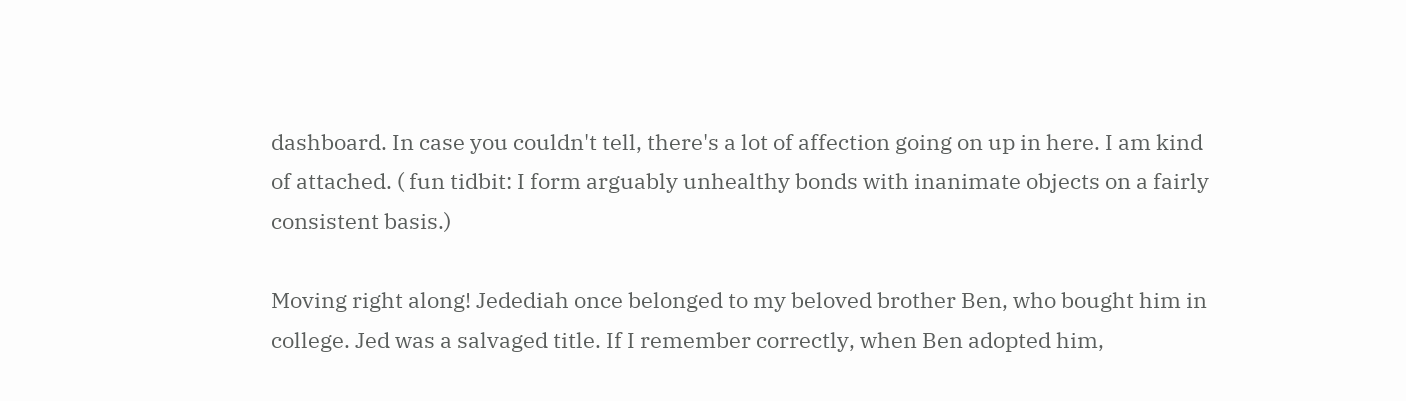dashboard. In case you couldn't tell, there's a lot of affection going on up in here. I am kind of attached. ( fun tidbit: I form arguably unhealthy bonds with inanimate objects on a fairly consistent basis.)

Moving right along! Jedediah once belonged to my beloved brother Ben, who bought him in college. Jed was a salvaged title. If I remember correctly, when Ben adopted him,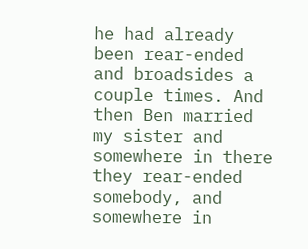he had already been rear-ended and broadsides a couple times. And then Ben married my sister and somewhere in there they rear-ended somebody, and somewhere in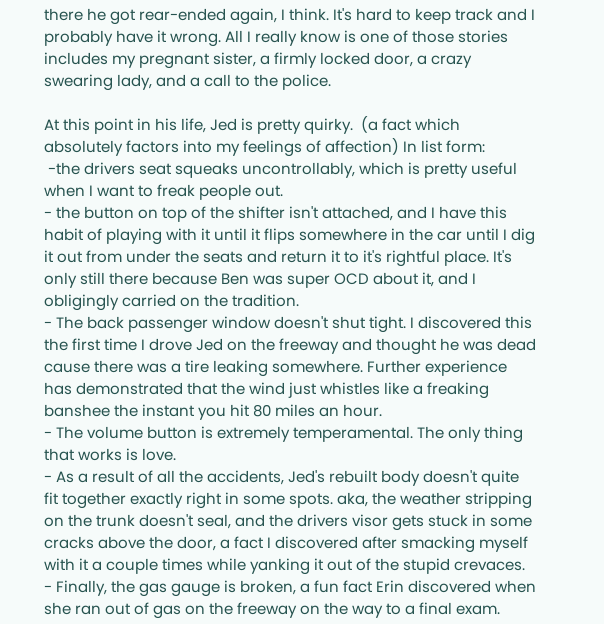there he got rear-ended again, I think. It's hard to keep track and I probably have it wrong. All I really know is one of those stories includes my pregnant sister, a firmly locked door, a crazy swearing lady, and a call to the police.

At this point in his life, Jed is pretty quirky.  (a fact which absolutely factors into my feelings of affection) In list form:
 -the drivers seat squeaks uncontrollably, which is pretty useful when I want to freak people out.
- the button on top of the shifter isn't attached, and I have this habit of playing with it until it flips somewhere in the car until I dig it out from under the seats and return it to it's rightful place. It's only still there because Ben was super OCD about it, and I obligingly carried on the tradition.
- The back passenger window doesn't shut tight. I discovered this the first time I drove Jed on the freeway and thought he was dead cause there was a tire leaking somewhere. Further experience has demonstrated that the wind just whistles like a freaking banshee the instant you hit 80 miles an hour.
- The volume button is extremely temperamental. The only thing that works is love.
- As a result of all the accidents, Jed's rebuilt body doesn't quite fit together exactly right in some spots. aka, the weather stripping on the trunk doesn't seal, and the drivers visor gets stuck in some cracks above the door, a fact I discovered after smacking myself with it a couple times while yanking it out of the stupid crevaces.
- Finally, the gas gauge is broken, a fun fact Erin discovered when she ran out of gas on the freeway on the way to a final exam.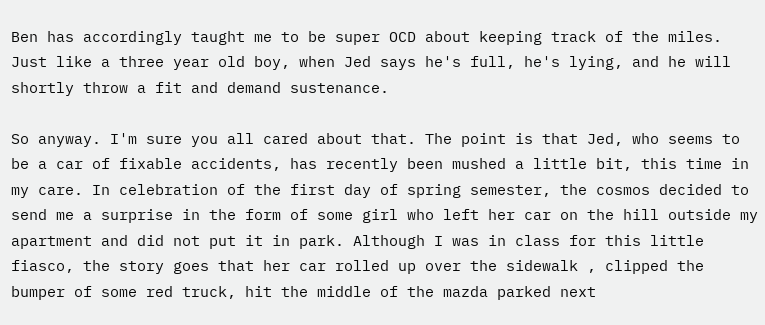Ben has accordingly taught me to be super OCD about keeping track of the miles. Just like a three year old boy, when Jed says he's full, he's lying, and he will shortly throw a fit and demand sustenance.

So anyway. I'm sure you all cared about that. The point is that Jed, who seems to be a car of fixable accidents, has recently been mushed a little bit, this time in my care. In celebration of the first day of spring semester, the cosmos decided to send me a surprise in the form of some girl who left her car on the hill outside my apartment and did not put it in park. Although I was in class for this little fiasco, the story goes that her car rolled up over the sidewalk , clipped the bumper of some red truck, hit the middle of the mazda parked next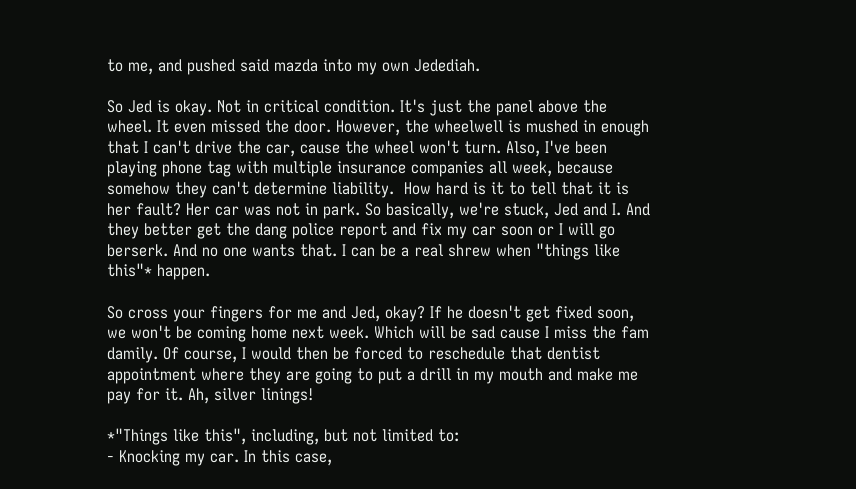to me, and pushed said mazda into my own Jedediah.

So Jed is okay. Not in critical condition. It's just the panel above the wheel. It even missed the door. However, the wheelwell is mushed in enough that I can't drive the car, cause the wheel won't turn. Also, I've been playing phone tag with multiple insurance companies all week, because somehow they can't determine liability.  How hard is it to tell that it is her fault? Her car was not in park. So basically, we're stuck, Jed and I. And they better get the dang police report and fix my car soon or I will go berserk. And no one wants that. I can be a real shrew when "things like this"* happen.

So cross your fingers for me and Jed, okay? If he doesn't get fixed soon, we won't be coming home next week. Which will be sad cause I miss the fam damily. Of course, I would then be forced to reschedule that dentist appointment where they are going to put a drill in my mouth and make me pay for it. Ah, silver linings!

*"Things like this", including, but not limited to:
- Knocking my car. In this case,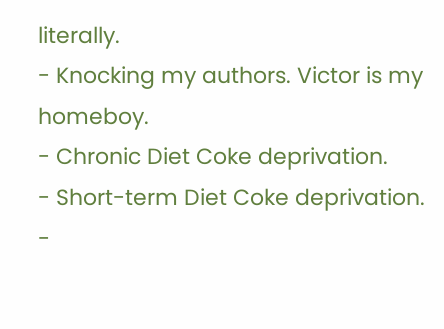literally.
- Knocking my authors. Victor is my homeboy.
- Chronic Diet Coke deprivation.
- Short-term Diet Coke deprivation.
-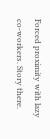Forced proximity with lazy co-workers. Story there.